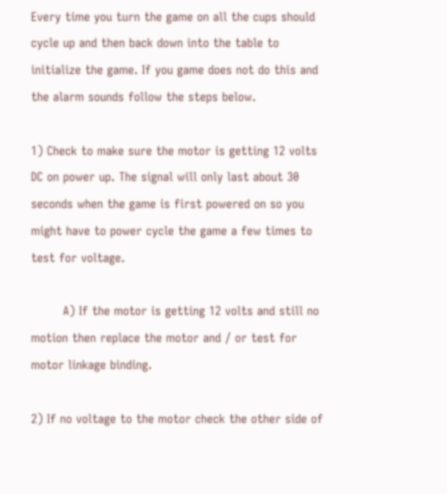Every time you turn the game on all the cups should cycle up and then back down into the table to initialize the game. If you game does not do this and the alarm sounds follow the steps below.

1) Check to make sure the motor is getting 12 volts DC on power up. The signal will only last about 30 seconds when the game is first powered on so you might have to power cycle the game a few times to test for voltage.

        A) If the motor is getting 12 volts and still no motion then replace the motor and / or test for motor linkage binding.

2) If no voltage to the motor check the other side of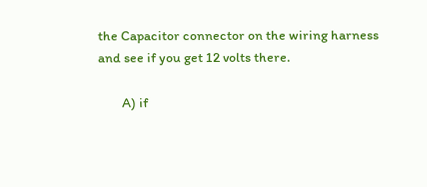the Capacitor connector on the wiring harness and see if you get 12 volts there.

        A) if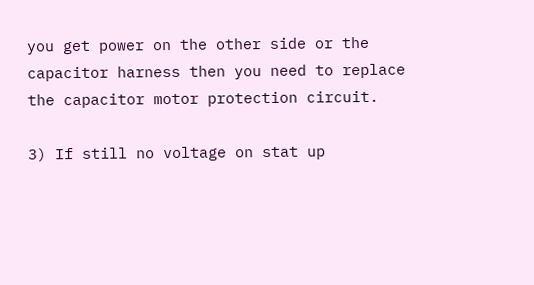you get power on the other side or the capacitor harness then you need to replace the capacitor motor protection circuit.

3) If still no voltage on stat up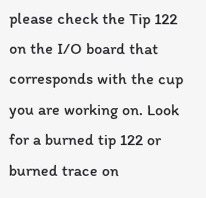please check the Tip 122 on the I/O board that corresponds with the cup you are working on. Look for a burned tip 122 or burned trace on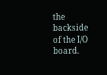the backside of the I/O board.